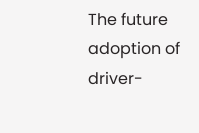The future adoption of driver-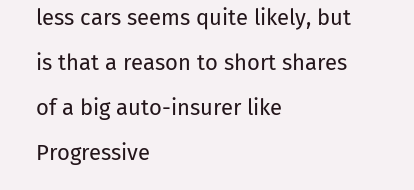less cars seems quite likely, but is that a reason to short shares of a big auto-insurer like Progressive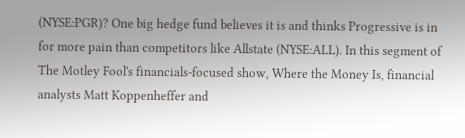(NYSE:PGR)? One big hedge fund believes it is and thinks Progressive is in for more pain than competitors like Allstate (NYSE:ALL). In this segment of The Motley Fool's financials-focused show, Where the Money Is, financial analysts Matt Koppenheffer and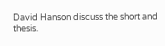David Hanson discuss the short and thesis.